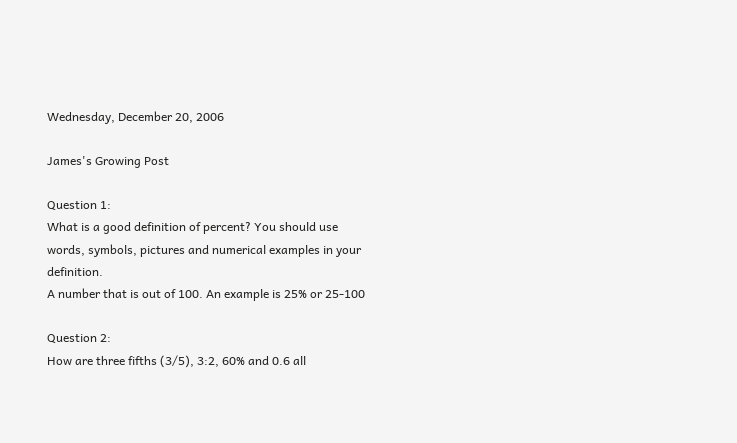Wednesday, December 20, 2006

James's Growing Post

Question 1:
What is a good definition of percent? You should use words, symbols, pictures and numerical examples in your definition.
A number that is out of 100. An example is 25% or 25-100

Question 2:
How are three fifths (3/5), 3:2, 60% and 0.6 all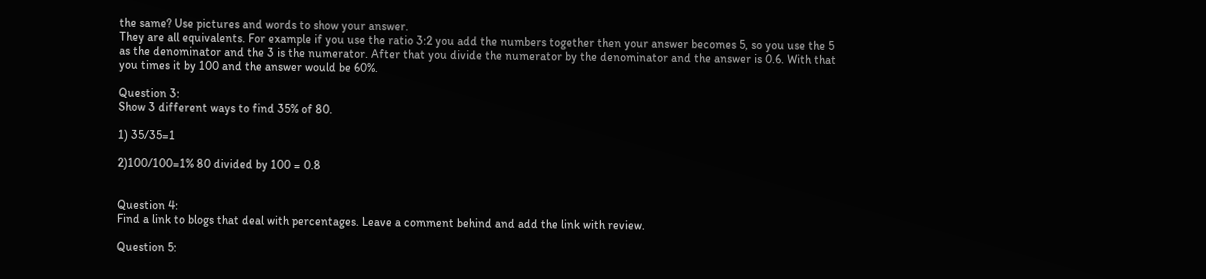the same? Use pictures and words to show your answer.
They are all equivalents. For example if you use the ratio 3:2 you add the numbers together then your answer becomes 5, so you use the 5 as the denominator and the 3 is the numerator. After that you divide the numerator by the denominator and the answer is 0.6. With that you times it by 100 and the answer would be 60%.

Question 3:
Show 3 different ways to find 35% of 80.

1) 35/35=1

2)100/100=1% 80 divided by 100 = 0.8


Question 4:
Find a link to blogs that deal with percentages. Leave a comment behind and add the link with review.

Question 5: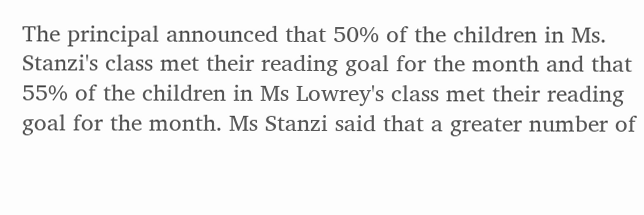The principal announced that 50% of the children in Ms. Stanzi's class met their reading goal for the month and that 55% of the children in Ms Lowrey's class met their reading goal for the month. Ms Stanzi said that a greater number of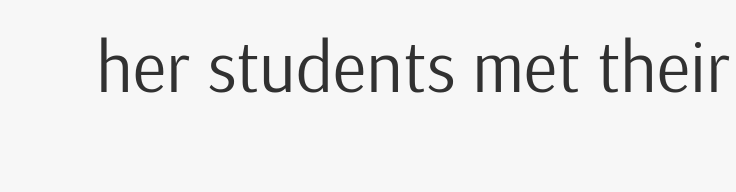her students met their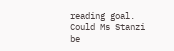reading goal. Could Ms Stanzi be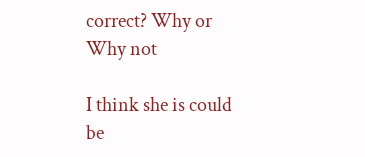correct? Why or Why not

I think she is could be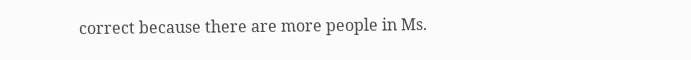correct because there are more people in Ms.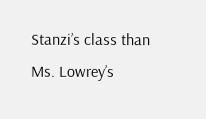Stanzi’s class than Ms. Lowrey’s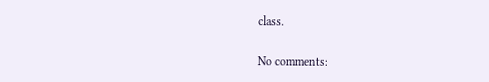class.

No comments: